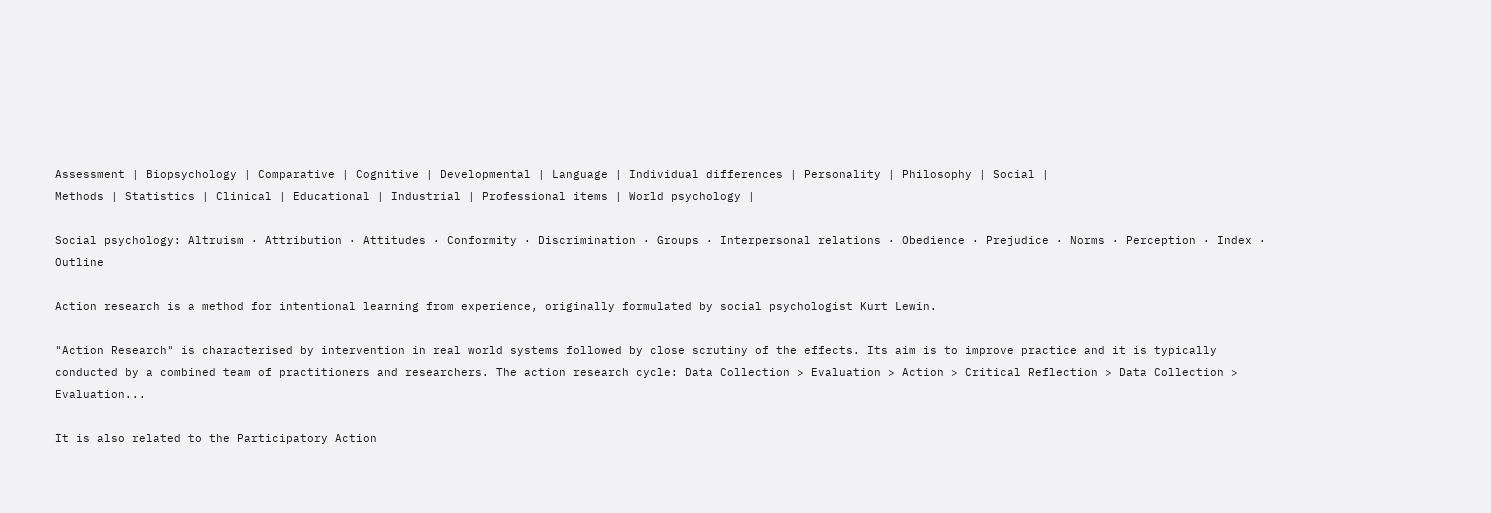Assessment | Biopsychology | Comparative | Cognitive | Developmental | Language | Individual differences | Personality | Philosophy | Social |
Methods | Statistics | Clinical | Educational | Industrial | Professional items | World psychology |

Social psychology: Altruism · Attribution · Attitudes · Conformity · Discrimination · Groups · Interpersonal relations · Obedience · Prejudice · Norms · Perception · Index · Outline

Action research is a method for intentional learning from experience, originally formulated by social psychologist Kurt Lewin.

"Action Research" is characterised by intervention in real world systems followed by close scrutiny of the effects. Its aim is to improve practice and it is typically conducted by a combined team of practitioners and researchers. The action research cycle: Data Collection > Evaluation > Action > Critical Reflection > Data Collection > Evaluation...

It is also related to the Participatory Action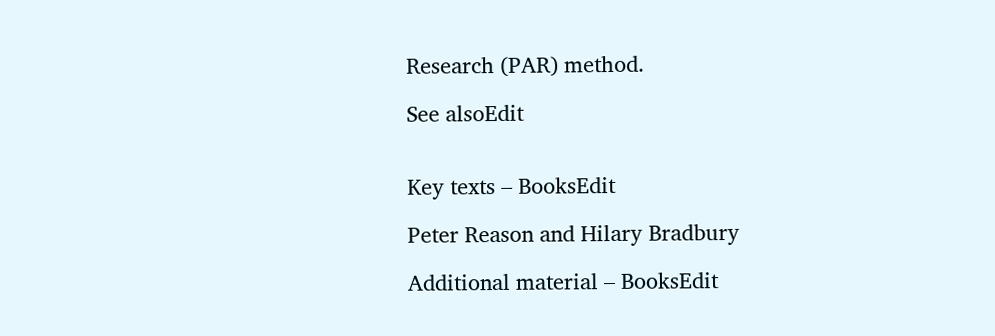Research (PAR) method.

See alsoEdit


Key texts – BooksEdit

Peter Reason and Hilary Bradbury

Additional material – BooksEdit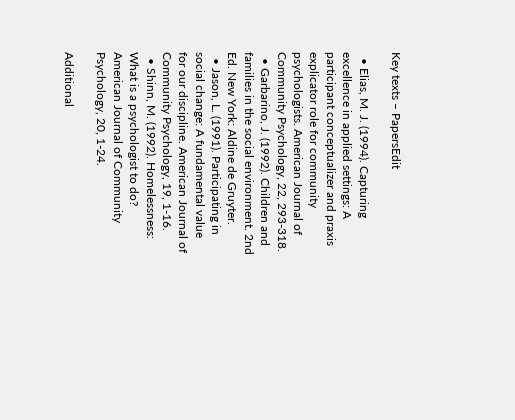Key texts – PapersEdit

  • Elias, M. J. (1994). Capturing excellence in applied settings: A participant conceptualizer and praxis explicator role for community psychologists. American Journal of Community Psychology, 22, 293-318.
  • Garbarino, J. (1992). Children and families in the social environment. 2nd Ed. New York: Aldine de Gruyter.
  • Jason, L. (1991). Participating in social change: A fundamental value for our discipline. American Journal of Community Psychology, 19, 1-16.
  • Shinn, M. (1992). Homelessness: What is a psychologist to do? American Journal of Community Psychology, 20, 1-24.

Additional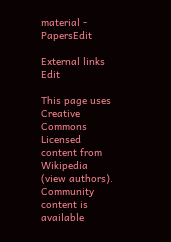material - PapersEdit

External links Edit

This page uses Creative Commons Licensed content from Wikipedia (view authors).
Community content is available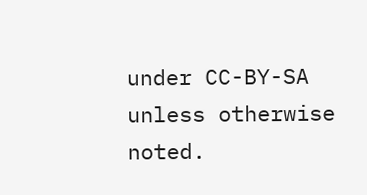under CC-BY-SA unless otherwise noted.